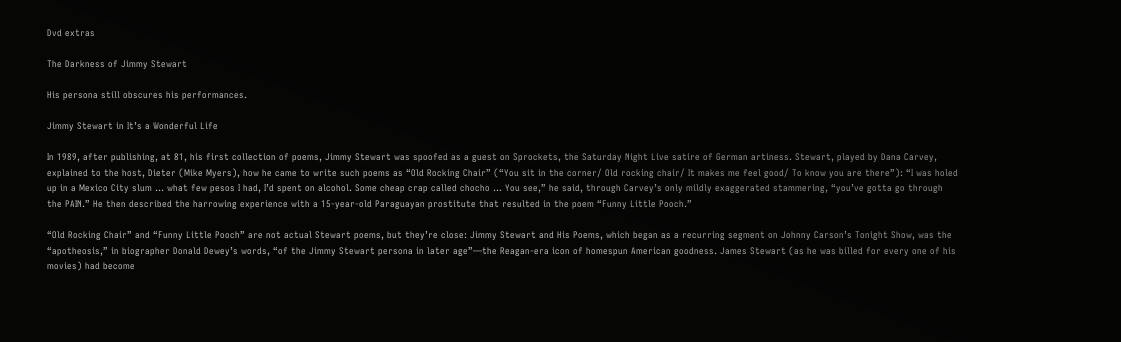Dvd extras

The Darkness of Jimmy Stewart

His persona still obscures his performances.

Jimmy Stewart in It’s a Wonderful Life

In 1989, after publishing, at 81, his first collection of poems, Jimmy Stewart was spoofed as a guest on Sprockets, the Saturday Night Live satire of German artiness. Stewart, played by Dana Carvey, explained to the host, Dieter (Mike Myers), how he came to write such poems as “Old Rocking Chair” (“You sit in the corner/ Old rocking chair/ It makes me feel good/ To know you are there”): “I was holed up in a Mexico City slum … what few pesos I had, I’d spent on alcohol. Some cheap crap called chocho … You see,” he said, through Carvey’s only mildly exaggerated stammering, “you’ve gotta go through the PAIN.” He then described the harrowing experience with a 15-year-old Paraguayan prostitute that resulted in the poem “Funny Little Pooch.”

“Old Rocking Chair” and “Funny Little Pooch” are not actual Stewart poems, but they’re close: Jimmy Stewart and His Poems, which began as a recurring segment on Johnny Carson’s Tonight Show, was the “apotheosis,” in biographer Donald Dewey’s words, “of the Jimmy Stewart persona in later age”—the Reagan-era icon of homespun American goodness. James Stewart (as he was billed for every one of his movies) had become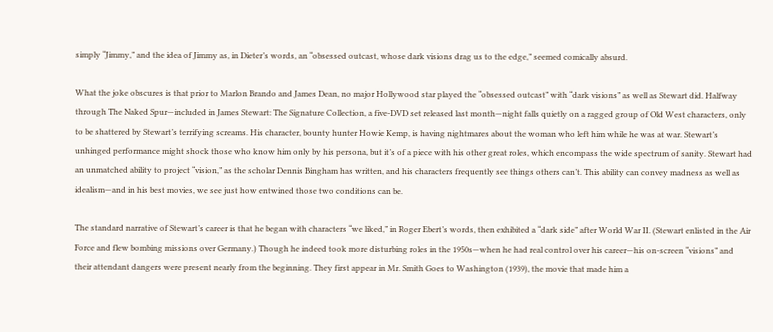simply “Jimmy,” and the idea of Jimmy as, in Dieter’s words, an “obsessed outcast, whose dark visions drag us to the edge,” seemed comically absurd.

What the joke obscures is that prior to Marlon Brando and James Dean, no major Hollywood star played the “obsessed outcast” with “dark visions” as well as Stewart did. Halfway through The Naked Spur—included in James Stewart: The Signature Collection, a five-DVD set released last month—night falls quietly on a ragged group of Old West characters, only to be shattered by Stewart’s terrifying screams. His character, bounty hunter Howie Kemp, is having nightmares about the woman who left him while he was at war. Stewart’s unhinged performance might shock those who know him only by his persona, but it’s of a piece with his other great roles, which encompass the wide spectrum of sanity. Stewart had an unmatched ability to project “vision,” as the scholar Dennis Bingham has written, and his characters frequently see things others can’t. This ability can convey madness as well as idealism—and in his best movies, we see just how entwined those two conditions can be.

The standard narrative of Stewart’s career is that he began with characters “we liked,” in Roger Ebert’s words, then exhibited a “dark side” after World War II. (Stewart enlisted in the Air Force and flew bombing missions over Germany.) Though he indeed took more disturbing roles in the 1950s—when he had real control over his career—his on-screen “visions” and their attendant dangers were present nearly from the beginning. They first appear in Mr. Smith Goes to Washington (1939), the movie that made him a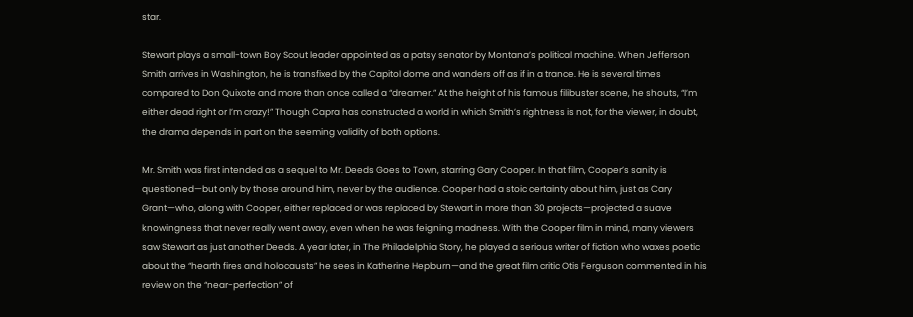star.

Stewart plays a small-town Boy Scout leader appointed as a patsy senator by Montana’s political machine. When Jefferson Smith arrives in Washington, he is transfixed by the Capitol dome and wanders off as if in a trance. He is several times compared to Don Quixote and more than once called a “dreamer.” At the height of his famous filibuster scene, he shouts, “I’m either dead right or I’m crazy!” Though Capra has constructed a world in which Smith’s rightness is not, for the viewer, in doubt, the drama depends in part on the seeming validity of both options.

Mr. Smith was first intended as a sequel to Mr. Deeds Goes to Town, starring Gary Cooper. In that film, Cooper’s sanity is questioned—but only by those around him, never by the audience. Cooper had a stoic certainty about him, just as Cary Grant—who, along with Cooper, either replaced or was replaced by Stewart in more than 30 projects—projected a suave knowingness that never really went away, even when he was feigning madness. With the Cooper film in mind, many viewers saw Stewart as just another Deeds. A year later, in The Philadelphia Story, he played a serious writer of fiction who waxes poetic about the “hearth fires and holocausts” he sees in Katherine Hepburn—and the great film critic Otis Ferguson commented in his review on the “near-perfection” of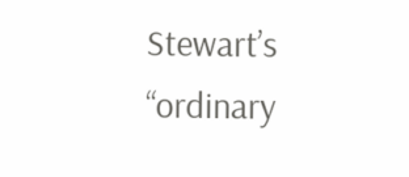Stewart’s “ordinary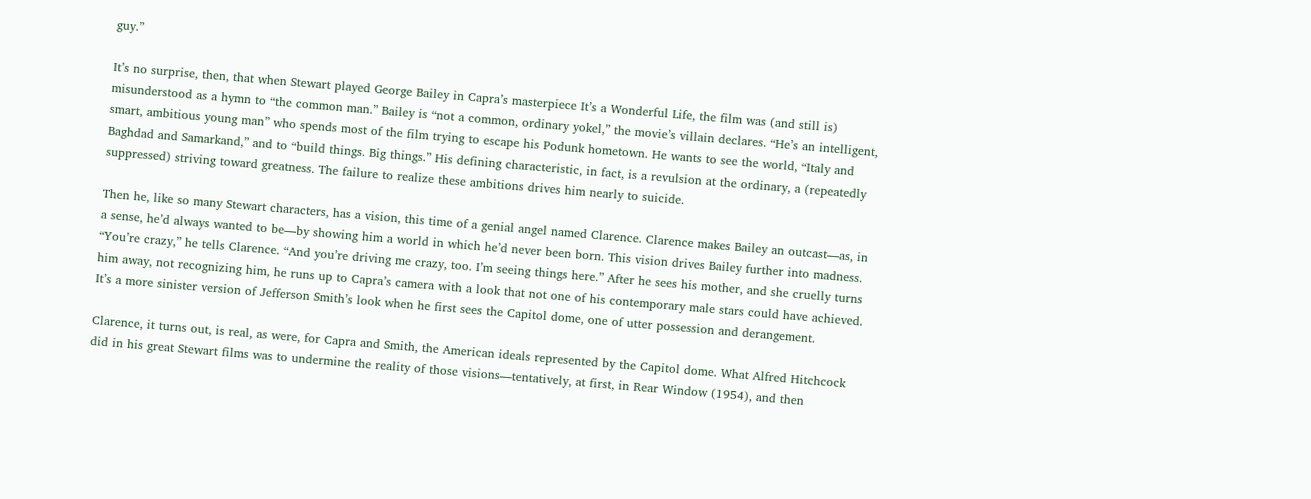guy.”

It’s no surprise, then, that when Stewart played George Bailey in Capra’s masterpiece It’s a Wonderful Life, the film was (and still is) misunderstood as a hymn to “the common man.” Bailey is “not a common, ordinary yokel,” the movie’s villain declares. “He’s an intelligent, smart, ambitious young man” who spends most of the film trying to escape his Podunk hometown. He wants to see the world, “Italy and Baghdad and Samarkand,” and to “build things. Big things.” His defining characteristic, in fact, is a revulsion at the ordinary, a (repeatedly suppressed) striving toward greatness. The failure to realize these ambitions drives him nearly to suicide.

Then he, like so many Stewart characters, has a vision, this time of a genial angel named Clarence. Clarence makes Bailey an outcast—as, in a sense, he’d always wanted to be—by showing him a world in which he’d never been born. This vision drives Bailey further into madness. “You’re crazy,” he tells Clarence. “And you’re driving me crazy, too. I’m seeing things here.” After he sees his mother, and she cruelly turns him away, not recognizing him, he runs up to Capra’s camera with a look that not one of his contemporary male stars could have achieved. It’s a more sinister version of Jefferson Smith’s look when he first sees the Capitol dome, one of utter possession and derangement.

Clarence, it turns out, is real, as were, for Capra and Smith, the American ideals represented by the Capitol dome. What Alfred Hitchcock did in his great Stewart films was to undermine the reality of those visions—tentatively, at first, in Rear Window (1954), and then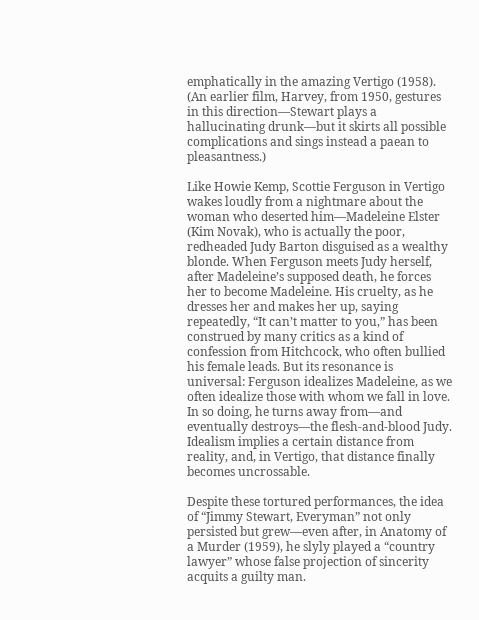emphatically in the amazing Vertigo (1958). (An earlier film, Harvey, from 1950, gestures in this direction—Stewart plays a hallucinating drunk—but it skirts all possible complications and sings instead a paean to pleasantness.)

Like Howie Kemp, Scottie Ferguson in Vertigo wakes loudly from a nightmare about the woman who deserted him—Madeleine Elster (Kim Novak), who is actually the poor, redheaded Judy Barton disguised as a wealthy blonde. When Ferguson meets Judy herself, after Madeleine’s supposed death, he forces her to become Madeleine. His cruelty, as he dresses her and makes her up, saying repeatedly, “It can’t matter to you,” has been construed by many critics as a kind of confession from Hitchcock, who often bullied his female leads. But its resonance is universal: Ferguson idealizes Madeleine, as we often idealize those with whom we fall in love. In so doing, he turns away from—and eventually destroys—the flesh-and-blood Judy. Idealism implies a certain distance from reality, and, in Vertigo, that distance finally becomes uncrossable.

Despite these tortured performances, the idea of “Jimmy Stewart, Everyman” not only persisted but grew—even after, in Anatomy of a Murder (1959), he slyly played a “country lawyer” whose false projection of sincerity acquits a guilty man.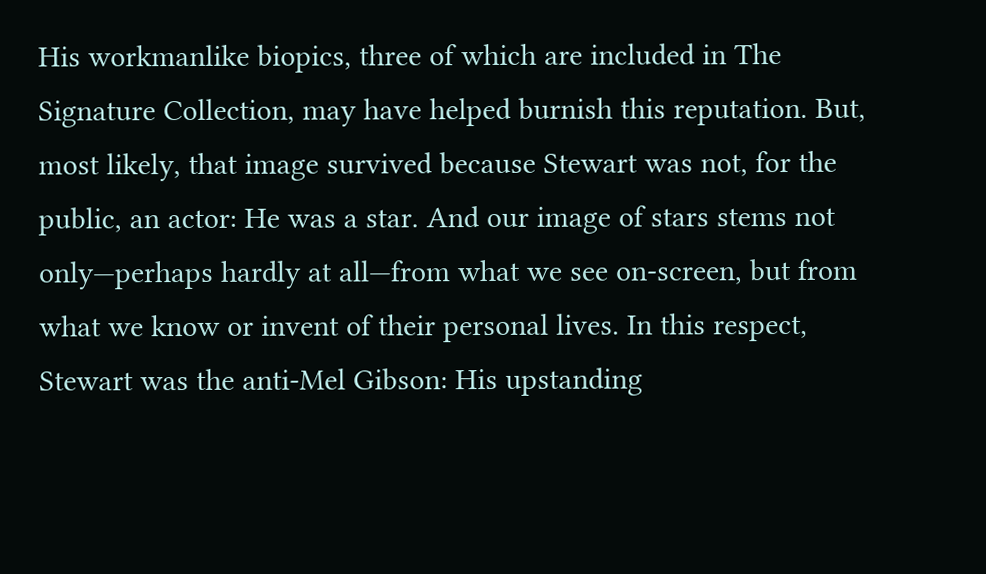His workmanlike biopics, three of which are included in The Signature Collection, may have helped burnish this reputation. But, most likely, that image survived because Stewart was not, for the public, an actor: He was a star. And our image of stars stems not only—perhaps hardly at all—from what we see on-screen, but from what we know or invent of their personal lives. In this respect, Stewart was the anti-Mel Gibson: His upstanding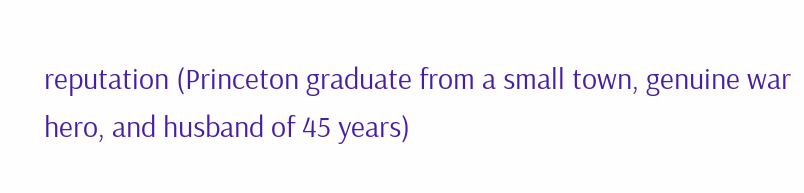reputation (Princeton graduate from a small town, genuine war hero, and husband of 45 years)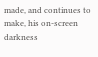made, and continues to make, his on-screen darkness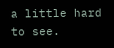a little hard to see.